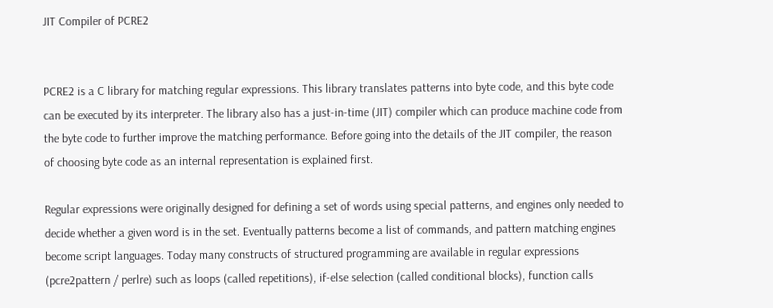JIT Compiler of PCRE2


PCRE2 is a C library for matching regular expressions. This library translates patterns into byte code, and this byte code can be executed by its interpreter. The library also has a just-in-time (JIT) compiler which can produce machine code from the byte code to further improve the matching performance. Before going into the details of the JIT compiler, the reason of choosing byte code as an internal representation is explained first.

Regular expressions were originally designed for defining a set of words using special patterns, and engines only needed to decide whether a given word is in the set. Eventually patterns become a list of commands, and pattern matching engines become script languages. Today many constructs of structured programming are available in regular expressions (pcre2pattern / perlre) such as loops (called repetitions), if-else selection (called conditional blocks), function calls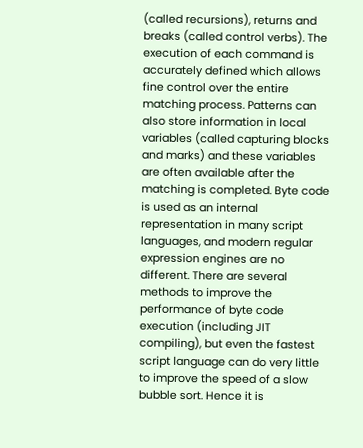(called recursions), returns and breaks (called control verbs). The execution of each command is accurately defined which allows fine control over the entire matching process. Patterns can also store information in local variables (called capturing blocks and marks) and these variables are often available after the matching is completed. Byte code is used as an internal representation in many script languages, and modern regular expression engines are no different. There are several methods to improve the performance of byte code execution (including JIT compiling), but even the fastest script language can do very little to improve the speed of a slow bubble sort. Hence it is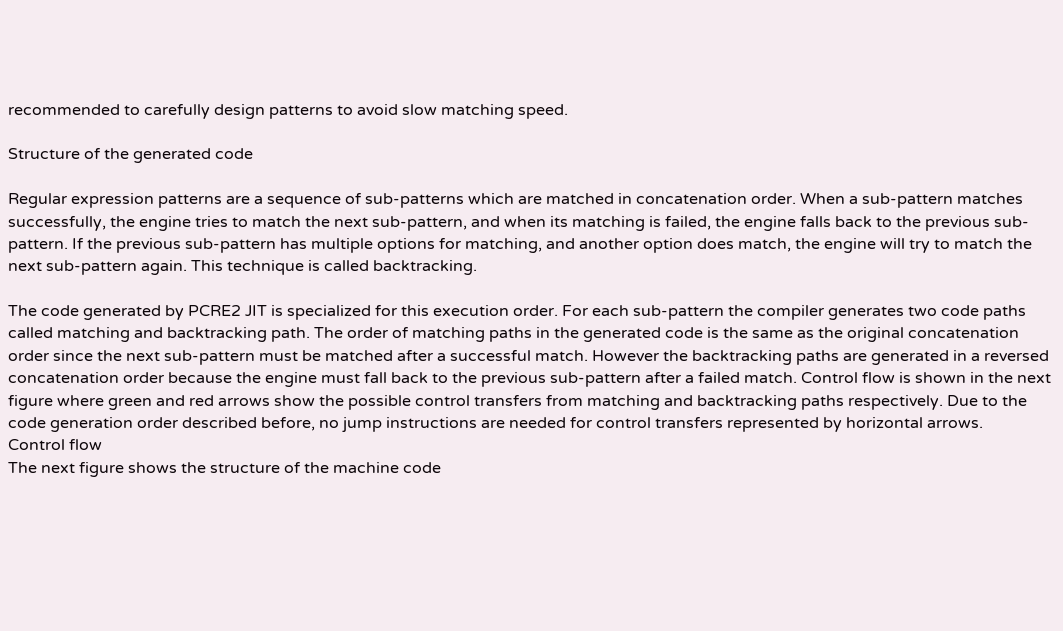recommended to carefully design patterns to avoid slow matching speed.

Structure of the generated code

Regular expression patterns are a sequence of sub-patterns which are matched in concatenation order. When a sub-pattern matches successfully, the engine tries to match the next sub-pattern, and when its matching is failed, the engine falls back to the previous sub-pattern. If the previous sub-pattern has multiple options for matching, and another option does match, the engine will try to match the next sub-pattern again. This technique is called backtracking.

The code generated by PCRE2 JIT is specialized for this execution order. For each sub-pattern the compiler generates two code paths called matching and backtracking path. The order of matching paths in the generated code is the same as the original concatenation order since the next sub-pattern must be matched after a successful match. However the backtracking paths are generated in a reversed concatenation order because the engine must fall back to the previous sub-pattern after a failed match. Control flow is shown in the next figure where green and red arrows show the possible control transfers from matching and backtracking paths respectively. Due to the code generation order described before, no jump instructions are needed for control transfers represented by horizontal arrows.
Control flow
The next figure shows the structure of the machine code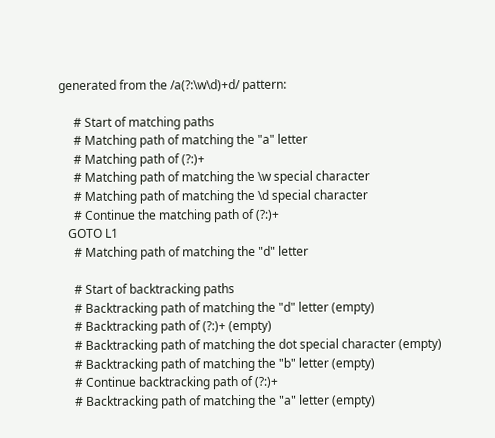generated from the /a(?:\w\d)+d/ pattern:

     # Start of matching paths
     # Matching path of matching the "a" letter
     # Matching path of (?:)+
     # Matching path of matching the \w special character
     # Matching path of matching the \d special character
     # Continue the matching path of (?:)+
   GOTO L1
     # Matching path of matching the "d" letter

     # Start of backtracking paths
     # Backtracking path of matching the "d" letter (empty)
     # Backtracking path of (?:)+ (empty)
     # Backtracking path of matching the dot special character (empty)
     # Backtracking path of matching the "b" letter (empty)
     # Continue backtracking path of (?:)+
     # Backtracking path of matching the "a" letter (empty)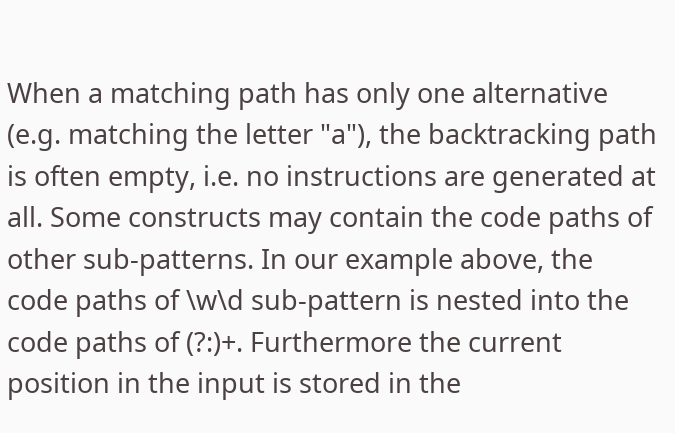When a matching path has only one alternative (e.g. matching the letter "a"), the backtracking path is often empty, i.e. no instructions are generated at all. Some constructs may contain the code paths of other sub-patterns. In our example above, the code paths of \w\d sub-pattern is nested into the code paths of (?:)+. Furthermore the current position in the input is stored in the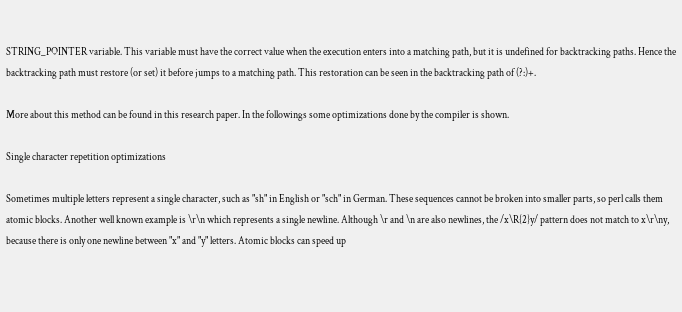STRING_POINTER variable. This variable must have the correct value when the execution enters into a matching path, but it is undefined for backtracking paths. Hence the backtracking path must restore (or set) it before jumps to a matching path. This restoration can be seen in the backtracking path of (?:)+.

More about this method can be found in this research paper. In the followings some optimizations done by the compiler is shown.

Single character repetition optimizations

Sometimes multiple letters represent a single character, such as "sh" in English or "sch" in German. These sequences cannot be broken into smaller parts, so perl calls them atomic blocks. Another well known example is \r\n which represents a single newline. Although \r and \n are also newlines, the /x\R{2}y/ pattern does not match to x\r\ny, because there is only one newline between "x" and "y" letters. Atomic blocks can speed up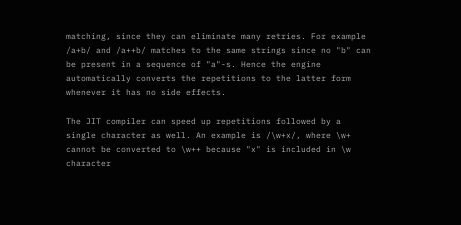matching, since they can eliminate many retries. For example /a+b/ and /a++b/ matches to the same strings since no "b" can be present in a sequence of "a"-s. Hence the engine automatically converts the repetitions to the latter form whenever it has no side effects.

The JIT compiler can speed up repetitions followed by a single character as well. An example is /\w+x/, where \w+ cannot be converted to \w++ because "x" is included in \w character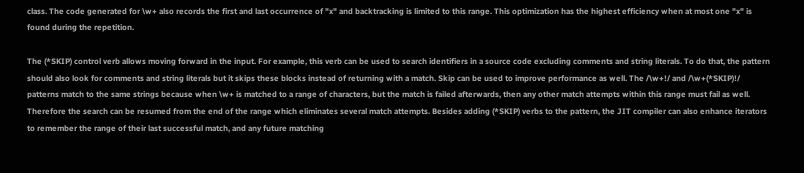class. The code generated for \w+ also records the first and last occurrence of "x" and backtracking is limited to this range. This optimization has the highest efficiency when at most one "x" is found during the repetition.

The (*SKIP) control verb allows moving forward in the input. For example, this verb can be used to search identifiers in a source code excluding comments and string literals. To do that, the pattern should also look for comments and string literals but it skips these blocks instead of returning with a match. Skip can be used to improve performance as well. The /\w+!/ and /\w+(*SKIP)!/ patterns match to the same strings because when \w+ is matched to a range of characters, but the match is failed afterwards, then any other match attempts within this range must fail as well. Therefore the search can be resumed from the end of the range which eliminates several match attempts. Besides adding (*SKIP) verbs to the pattern, the JIT compiler can also enhance iterators to remember the range of their last successful match, and any future matching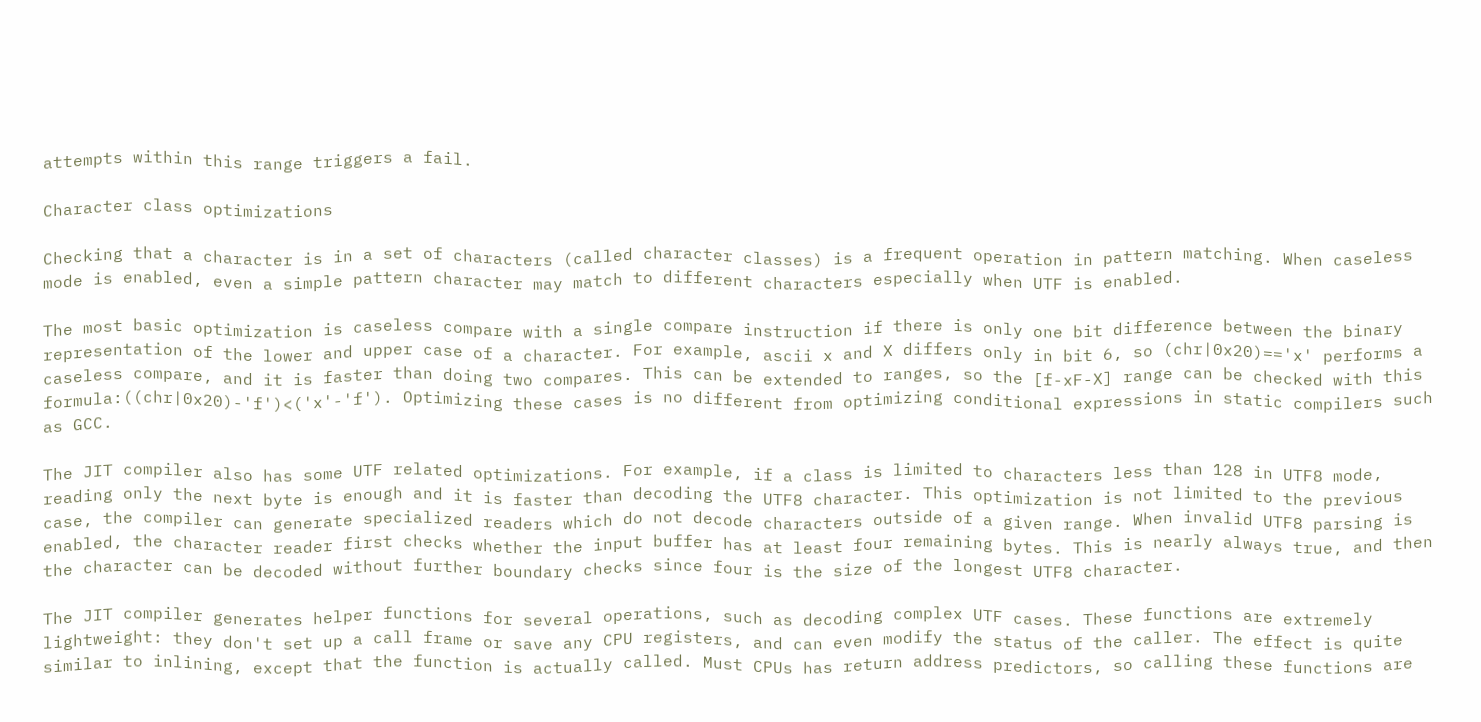attempts within this range triggers a fail.

Character class optimizations

Checking that a character is in a set of characters (called character classes) is a frequent operation in pattern matching. When caseless mode is enabled, even a simple pattern character may match to different characters especially when UTF is enabled.

The most basic optimization is caseless compare with a single compare instruction if there is only one bit difference between the binary representation of the lower and upper case of a character. For example, ascii x and X differs only in bit 6, so (chr|0x20)=='x' performs a caseless compare, and it is faster than doing two compares. This can be extended to ranges, so the [f-xF-X] range can be checked with this formula:((chr|0x20)-'f')<('x'-'f'). Optimizing these cases is no different from optimizing conditional expressions in static compilers such as GCC.

The JIT compiler also has some UTF related optimizations. For example, if a class is limited to characters less than 128 in UTF8 mode, reading only the next byte is enough and it is faster than decoding the UTF8 character. This optimization is not limited to the previous case, the compiler can generate specialized readers which do not decode characters outside of a given range. When invalid UTF8 parsing is enabled, the character reader first checks whether the input buffer has at least four remaining bytes. This is nearly always true, and then the character can be decoded without further boundary checks since four is the size of the longest UTF8 character.

The JIT compiler generates helper functions for several operations, such as decoding complex UTF cases. These functions are extremely lightweight: they don't set up a call frame or save any CPU registers, and can even modify the status of the caller. The effect is quite similar to inlining, except that the function is actually called. Must CPUs has return address predictors, so calling these functions are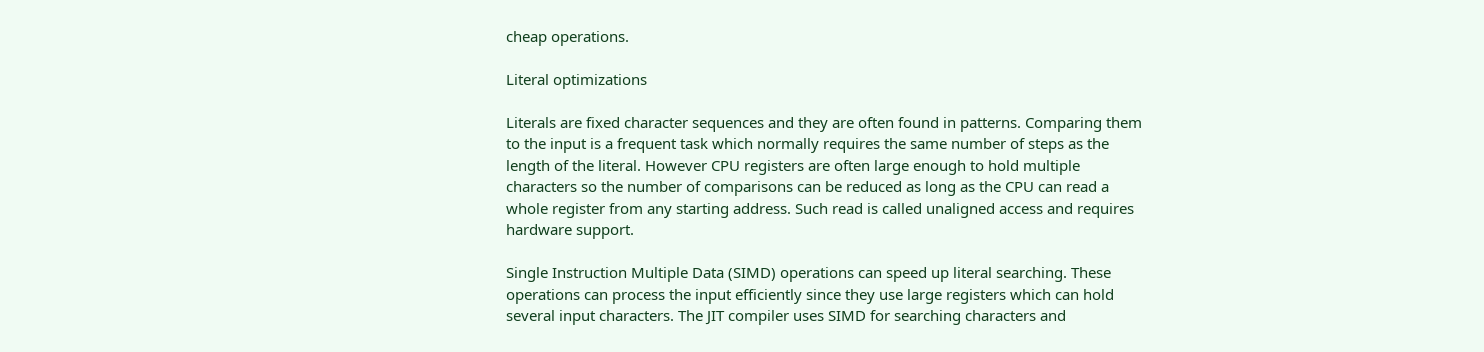cheap operations.

Literal optimizations

Literals are fixed character sequences and they are often found in patterns. Comparing them to the input is a frequent task which normally requires the same number of steps as the length of the literal. However CPU registers are often large enough to hold multiple characters so the number of comparisons can be reduced as long as the CPU can read a whole register from any starting address. Such read is called unaligned access and requires hardware support.

Single Instruction Multiple Data (SIMD) operations can speed up literal searching. These operations can process the input efficiently since they use large registers which can hold several input characters. The JIT compiler uses SIMD for searching characters and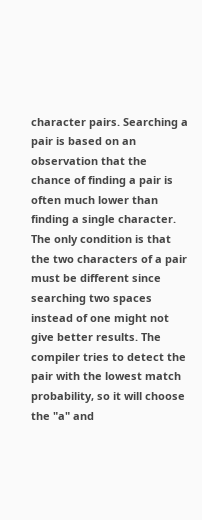character pairs. Searching a pair is based on an observation that the chance of finding a pair is often much lower than finding a single character. The only condition is that the two characters of a pair must be different since searching two spaces instead of one might not give better results. The compiler tries to detect the pair with the lowest match probability, so it will choose the "a" and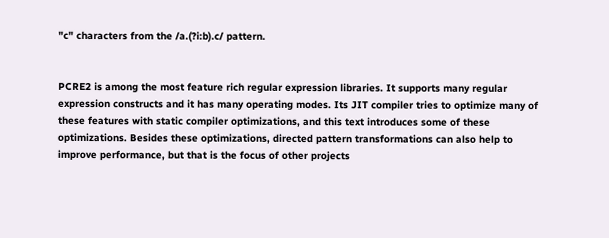"c" characters from the /a.(?i:b).c/ pattern.


PCRE2 is among the most feature rich regular expression libraries. It supports many regular expression constructs and it has many operating modes. Its JIT compiler tries to optimize many of these features with static compiler optimizations, and this text introduces some of these optimizations. Besides these optimizations, directed pattern transformations can also help to improve performance, but that is the focus of other projects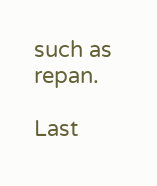such as repan.

Last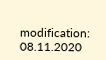modification: 08.11.2020